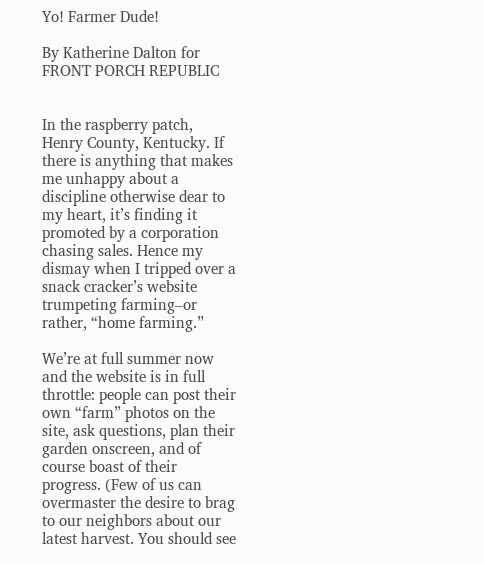Yo! Farmer Dude!

By Katherine Dalton for FRONT PORCH REPUBLIC


In the raspberry patch, Henry County, Kentucky. If there is anything that makes me unhappy about a discipline otherwise dear to my heart, it’s finding it promoted by a corporation chasing sales. Hence my dismay when I tripped over a snack cracker’s website trumpeting farming–or rather, “home farming.”

We’re at full summer now and the website is in full throttle: people can post their own “farm” photos on the site, ask questions, plan their garden onscreen, and of course boast of their progress. (Few of us can overmaster the desire to brag to our neighbors about our latest harvest. You should see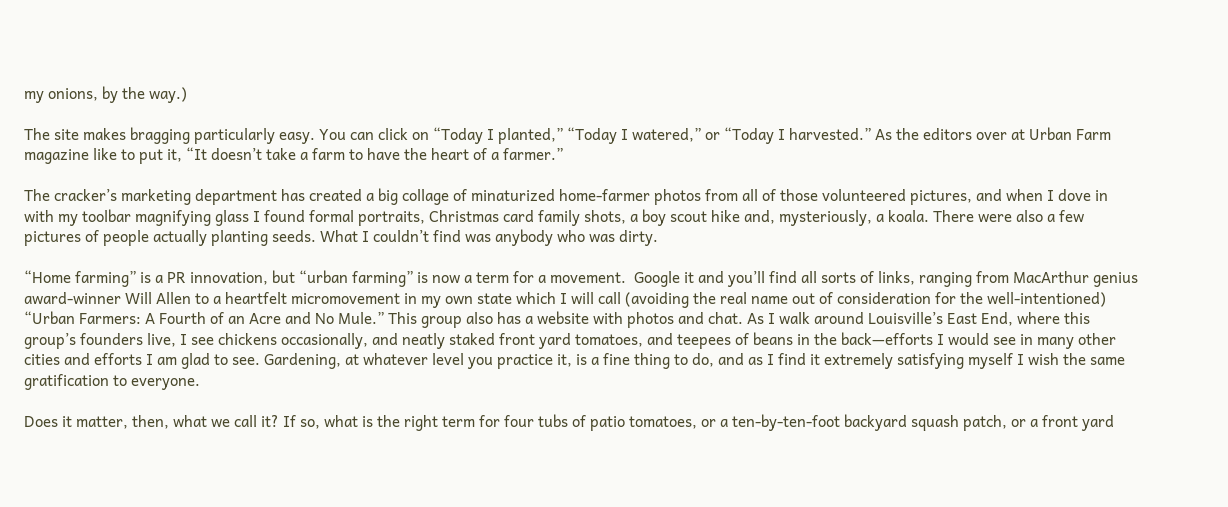my onions, by the way.)

The site makes bragging particularly easy. You can click on “Today I planted,” “Today I watered,” or “Today I harvested.” As the editors over at Urban Farm magazine like to put it, “It doesn’t take a farm to have the heart of a farmer.”

The cracker’s marketing department has created a big collage of minaturized home-farmer photos from all of those volunteered pictures, and when I dove in with my toolbar magnifying glass I found formal portraits, Christmas card family shots, a boy scout hike and, mysteriously, a koala. There were also a few pictures of people actually planting seeds. What I couldn’t find was anybody who was dirty.

“Home farming” is a PR innovation, but “urban farming” is now a term for a movement.  Google it and you’ll find all sorts of links, ranging from MacArthur genius award-winner Will Allen to a heartfelt micromovement in my own state which I will call (avoiding the real name out of consideration for the well-intentioned) “Urban Farmers: A Fourth of an Acre and No Mule.” This group also has a website with photos and chat. As I walk around Louisville’s East End, where this group’s founders live, I see chickens occasionally, and neatly staked front yard tomatoes, and teepees of beans in the back—efforts I would see in many other cities and efforts I am glad to see. Gardening, at whatever level you practice it, is a fine thing to do, and as I find it extremely satisfying myself I wish the same gratification to everyone.

Does it matter, then, what we call it? If so, what is the right term for four tubs of patio tomatoes, or a ten-by-ten-foot backyard squash patch, or a front yard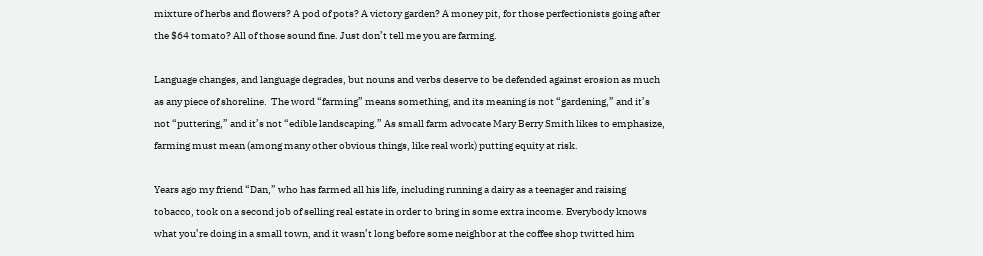mixture of herbs and flowers? A pod of pots? A victory garden? A money pit, for those perfectionists going after the $64 tomato? All of those sound fine. Just don’t tell me you are farming.

Language changes, and language degrades, but nouns and verbs deserve to be defended against erosion as much as any piece of shoreline.  The word “farming” means something, and its meaning is not “gardening,” and it’s not “puttering,” and it’s not “edible landscaping.” As small farm advocate Mary Berry Smith likes to emphasize, farming must mean (among many other obvious things, like real work) putting equity at risk.

Years ago my friend “Dan,” who has farmed all his life, including running a dairy as a teenager and raising tobacco, took on a second job of selling real estate in order to bring in some extra income. Everybody knows what you’re doing in a small town, and it wasn’t long before some neighbor at the coffee shop twitted him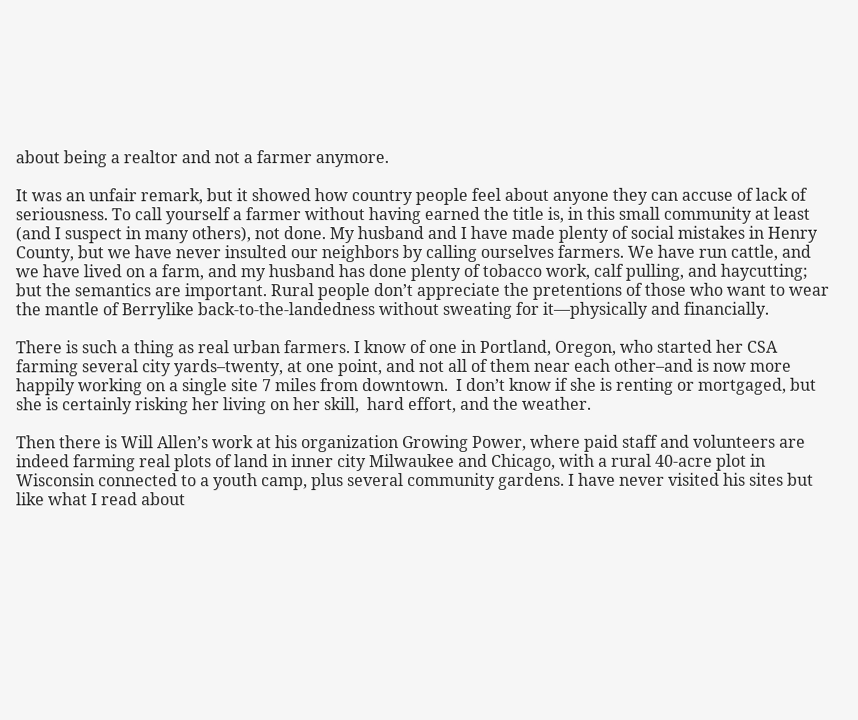about being a realtor and not a farmer anymore.

It was an unfair remark, but it showed how country people feel about anyone they can accuse of lack of seriousness. To call yourself a farmer without having earned the title is, in this small community at least (and I suspect in many others), not done. My husband and I have made plenty of social mistakes in Henry County, but we have never insulted our neighbors by calling ourselves farmers. We have run cattle, and we have lived on a farm, and my husband has done plenty of tobacco work, calf pulling, and haycutting; but the semantics are important. Rural people don’t appreciate the pretentions of those who want to wear the mantle of Berrylike back-to-the-landedness without sweating for it—physically and financially.

There is such a thing as real urban farmers. I know of one in Portland, Oregon, who started her CSA farming several city yards–twenty, at one point, and not all of them near each other–and is now more happily working on a single site 7 miles from downtown.  I don’t know if she is renting or mortgaged, but she is certainly risking her living on her skill,  hard effort, and the weather.

Then there is Will Allen’s work at his organization Growing Power, where paid staff and volunteers are indeed farming real plots of land in inner city Milwaukee and Chicago, with a rural 40-acre plot in Wisconsin connected to a youth camp, plus several community gardens. I have never visited his sites but like what I read about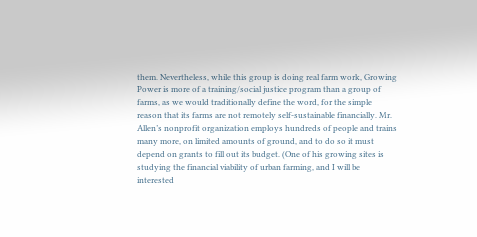them. Nevertheless, while this group is doing real farm work, Growing Power is more of a training/social justice program than a group of farms, as we would traditionally define the word, for the simple reason that its farms are not remotely self-sustainable financially. Mr. Allen’s nonprofit organization employs hundreds of people and trains many more, on limited amounts of ground, and to do so it must depend on grants to fill out its budget. (One of his growing sites is studying the financial viability of urban farming, and I will be interested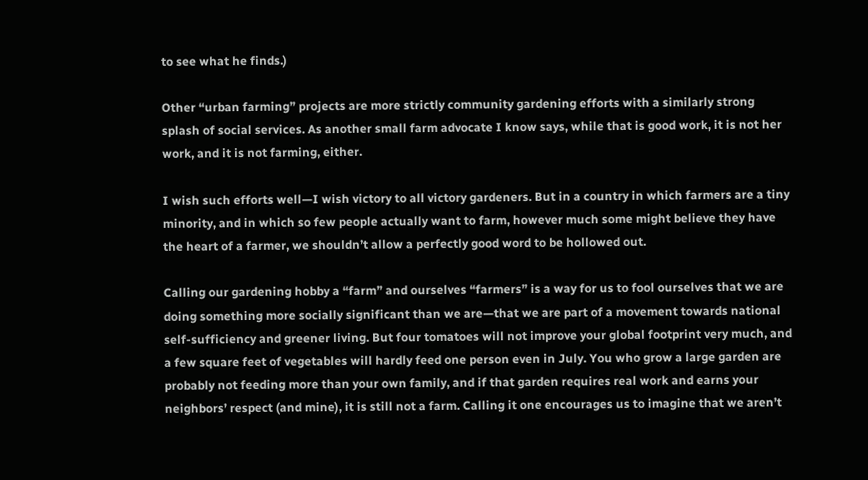to see what he finds.)

Other “urban farming” projects are more strictly community gardening efforts with a similarly strong splash of social services. As another small farm advocate I know says, while that is good work, it is not her work, and it is not farming, either.

I wish such efforts well—I wish victory to all victory gardeners. But in a country in which farmers are a tiny minority, and in which so few people actually want to farm, however much some might believe they have the heart of a farmer, we shouldn’t allow a perfectly good word to be hollowed out.

Calling our gardening hobby a “farm” and ourselves “farmers” is a way for us to fool ourselves that we are doing something more socially significant than we are—that we are part of a movement towards national self-sufficiency and greener living. But four tomatoes will not improve your global footprint very much, and a few square feet of vegetables will hardly feed one person even in July. You who grow a large garden are probably not feeding more than your own family, and if that garden requires real work and earns your neighbors’ respect (and mine), it is still not a farm. Calling it one encourages us to imagine that we aren’t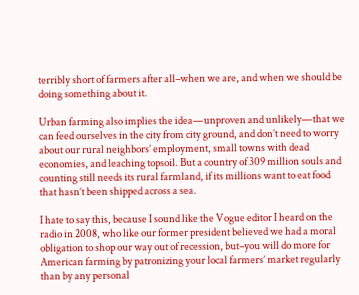terribly short of farmers after all–when we are, and when we should be doing something about it.

Urban farming also implies the idea—unproven and unlikely—that we can feed ourselves in the city from city ground, and don’t need to worry about our rural neighbors’ employment, small towns with dead economies, and leaching topsoil. But a country of 309 million souls and counting still needs its rural farmland, if its millions want to eat food that hasn’t been shipped across a sea.

I hate to say this, because I sound like the Vogue editor I heard on the radio in 2008, who like our former president believed we had a moral obligation to shop our way out of recession, but–you will do more for American farming by patronizing your local farmers’ market regularly than by any personal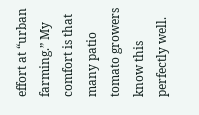effort at “urban farming.” My comfort is that many patio tomato growers know this perfectly well.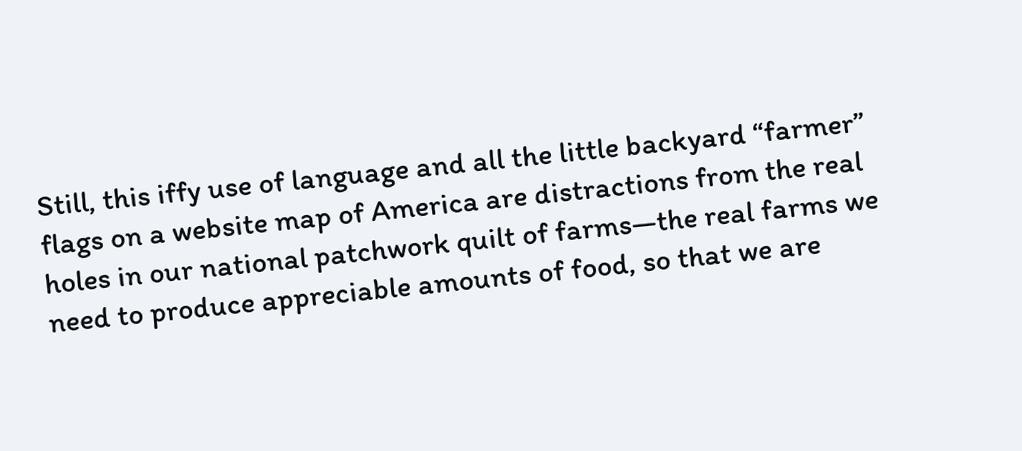Still, this iffy use of language and all the little backyard “farmer” flags on a website map of America are distractions from the real holes in our national patchwork quilt of farms—the real farms we need to produce appreciable amounts of food, so that we are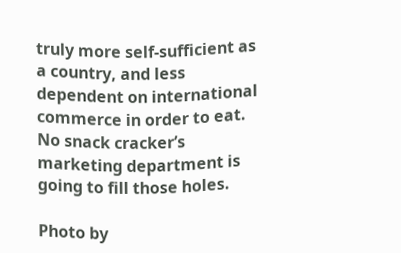truly more self-sufficient as a country, and less dependent on international commerce in order to eat.  No snack cracker’s marketing department is going to fill those holes.

Photo by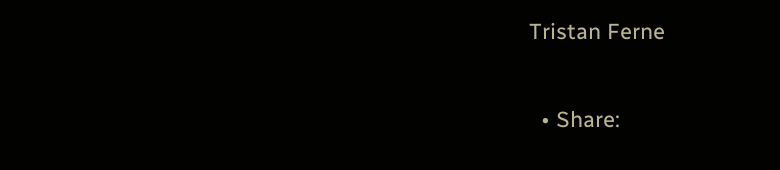Tristan Ferne

  • Share: